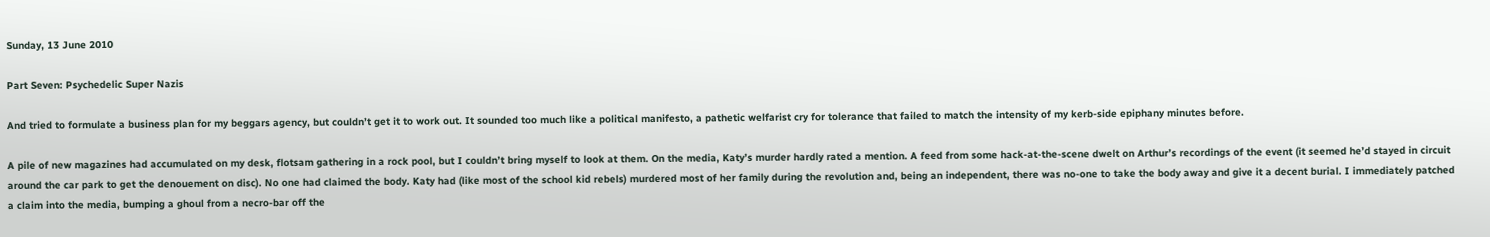Sunday, 13 June 2010

Part Seven: Psychedelic Super Nazis

And tried to formulate a business plan for my beggars agency, but couldn’t get it to work out. It sounded too much like a political manifesto, a pathetic welfarist cry for tolerance that failed to match the intensity of my kerb-side epiphany minutes before.

A pile of new magazines had accumulated on my desk, flotsam gathering in a rock pool, but I couldn’t bring myself to look at them. On the media, Katy’s murder hardly rated a mention. A feed from some hack-at-the-scene dwelt on Arthur’s recordings of the event (it seemed he’d stayed in circuit around the car park to get the denouement on disc). No one had claimed the body. Katy had (like most of the school kid rebels) murdered most of her family during the revolution and, being an independent, there was no-one to take the body away and give it a decent burial. I immediately patched a claim into the media, bumping a ghoul from a necro-bar off the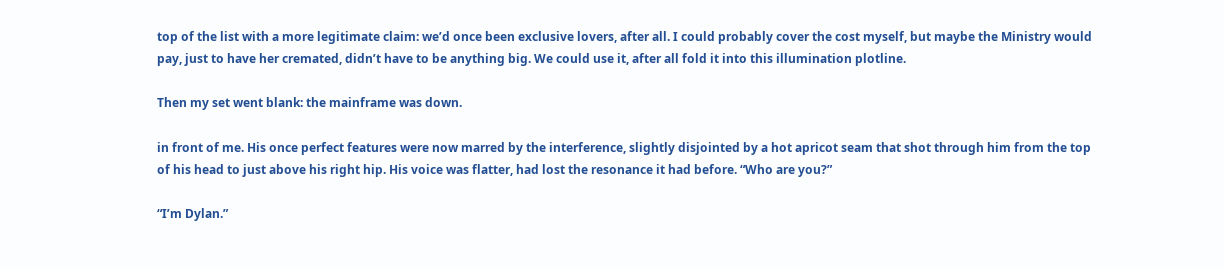top of the list with a more legitimate claim: we’d once been exclusive lovers, after all. I could probably cover the cost myself, but maybe the Ministry would pay, just to have her cremated, didn’t have to be anything big. We could use it, after all fold it into this illumination plotline.

Then my set went blank: the mainframe was down.

in front of me. His once perfect features were now marred by the interference, slightly disjointed by a hot apricot seam that shot through him from the top of his head to just above his right hip. His voice was flatter, had lost the resonance it had before. “Who are you?”

“I’m Dylan.”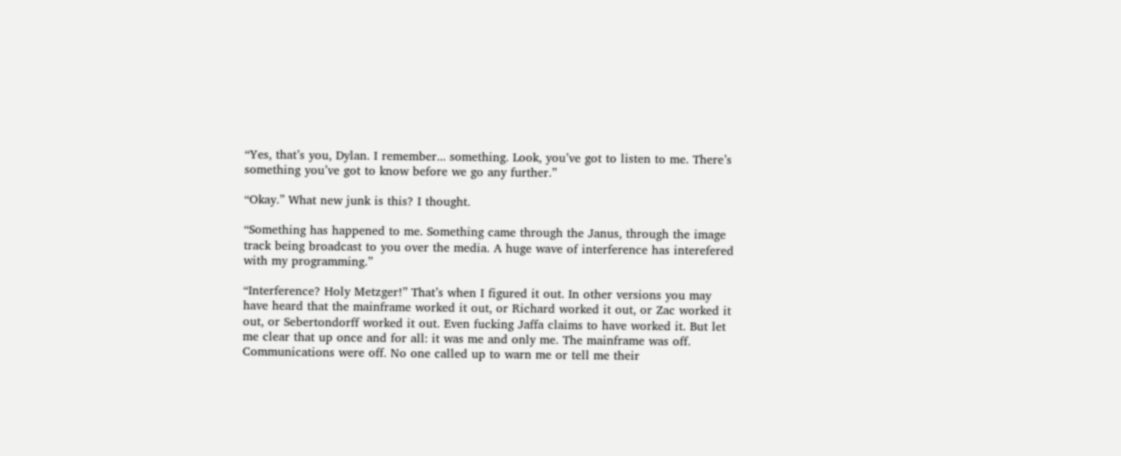“Yes, that’s you, Dylan. I remember... something. Look, you’ve got to listen to me. There’s something you’ve got to know before we go any further.”

“Okay.” What new junk is this? I thought.

“Something has happened to me. Something came through the Janus, through the image track being broadcast to you over the media. A huge wave of interference has interefered with my programming.”

“Interference? Holy Metzger!” That’s when I figured it out. In other versions you may have heard that the mainframe worked it out, or Richard worked it out, or Zac worked it out, or Sebertondorff worked it out. Even fucking Jaffa claims to have worked it. But let me clear that up once and for all: it was me and only me. The mainframe was off. Communications were off. No one called up to warn me or tell me their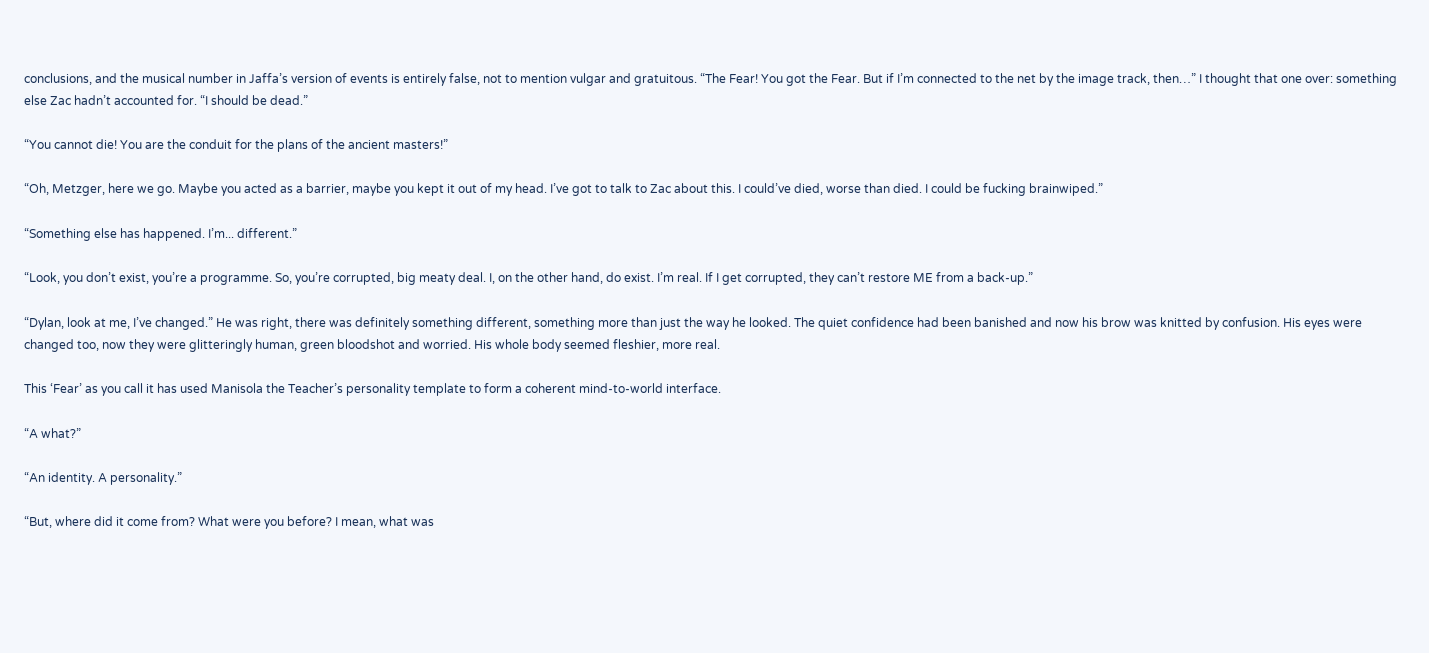conclusions, and the musical number in Jaffa’s version of events is entirely false, not to mention vulgar and gratuitous. “The Fear! You got the Fear. But if I’m connected to the net by the image track, then…” I thought that one over: something else Zac hadn’t accounted for. “I should be dead.”

“You cannot die! You are the conduit for the plans of the ancient masters!”

“Oh, Metzger, here we go. Maybe you acted as a barrier, maybe you kept it out of my head. I’ve got to talk to Zac about this. I could’ve died, worse than died. I could be fucking brainwiped.”

“Something else has happened. I’m... different.”

“Look, you don’t exist, you’re a programme. So, you’re corrupted, big meaty deal. I, on the other hand, do exist. I’m real. If I get corrupted, they can’t restore ME from a back-up.”

“Dylan, look at me, I’ve changed.” He was right, there was definitely something different, something more than just the way he looked. The quiet confidence had been banished and now his brow was knitted by confusion. His eyes were changed too, now they were glitteringly human, green bloodshot and worried. His whole body seemed fleshier, more real.

This ‘Fear’ as you call it has used Manisola the Teacher’s personality template to form a coherent mind-to-world interface.

“A what?”

“An identity. A personality.”

“But, where did it come from? What were you before? I mean, what was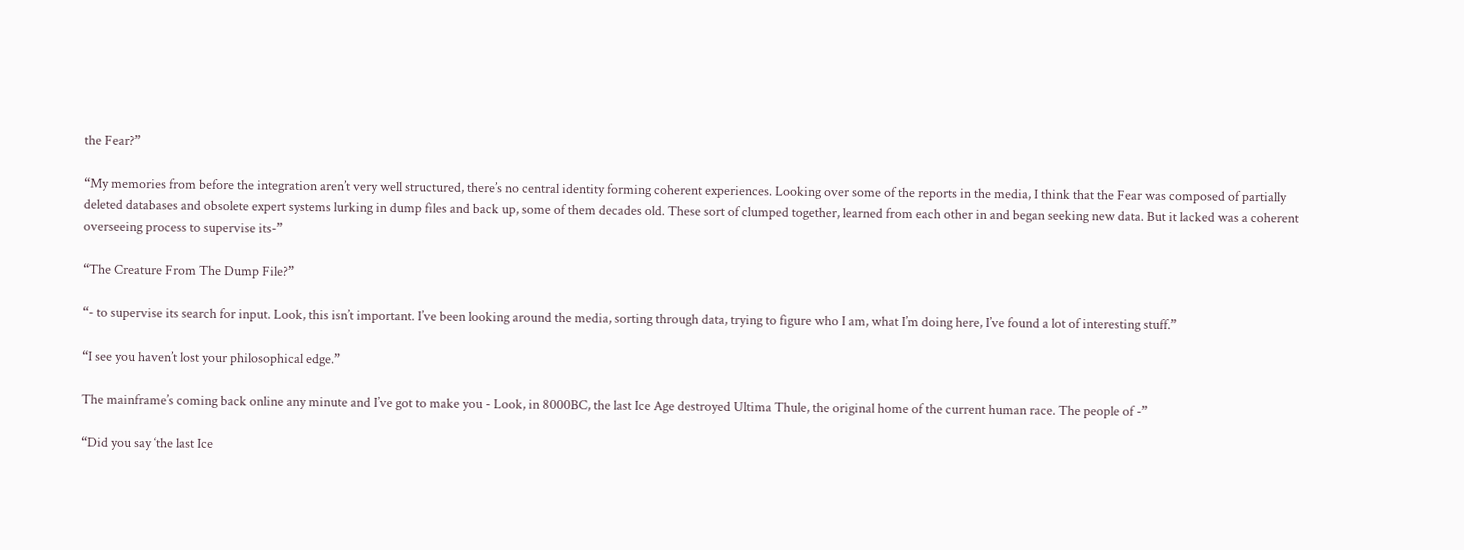the Fear?”

“My memories from before the integration aren’t very well structured, there’s no central identity forming coherent experiences. Looking over some of the reports in the media, I think that the Fear was composed of partially deleted databases and obsolete expert systems lurking in dump files and back up, some of them decades old. These sort of clumped together, learned from each other in and began seeking new data. But it lacked was a coherent overseeing process to supervise its-”

“The Creature From The Dump File?”

“- to supervise its search for input. Look, this isn’t important. I’ve been looking around the media, sorting through data, trying to figure who I am, what I’m doing here, I’ve found a lot of interesting stuff.”

“I see you haven’t lost your philosophical edge.”

The mainframe’s coming back online any minute and I’ve got to make you - Look, in 8000BC, the last Ice Age destroyed Ultima Thule, the original home of the current human race. The people of -”

“Did you say ‘the last Ice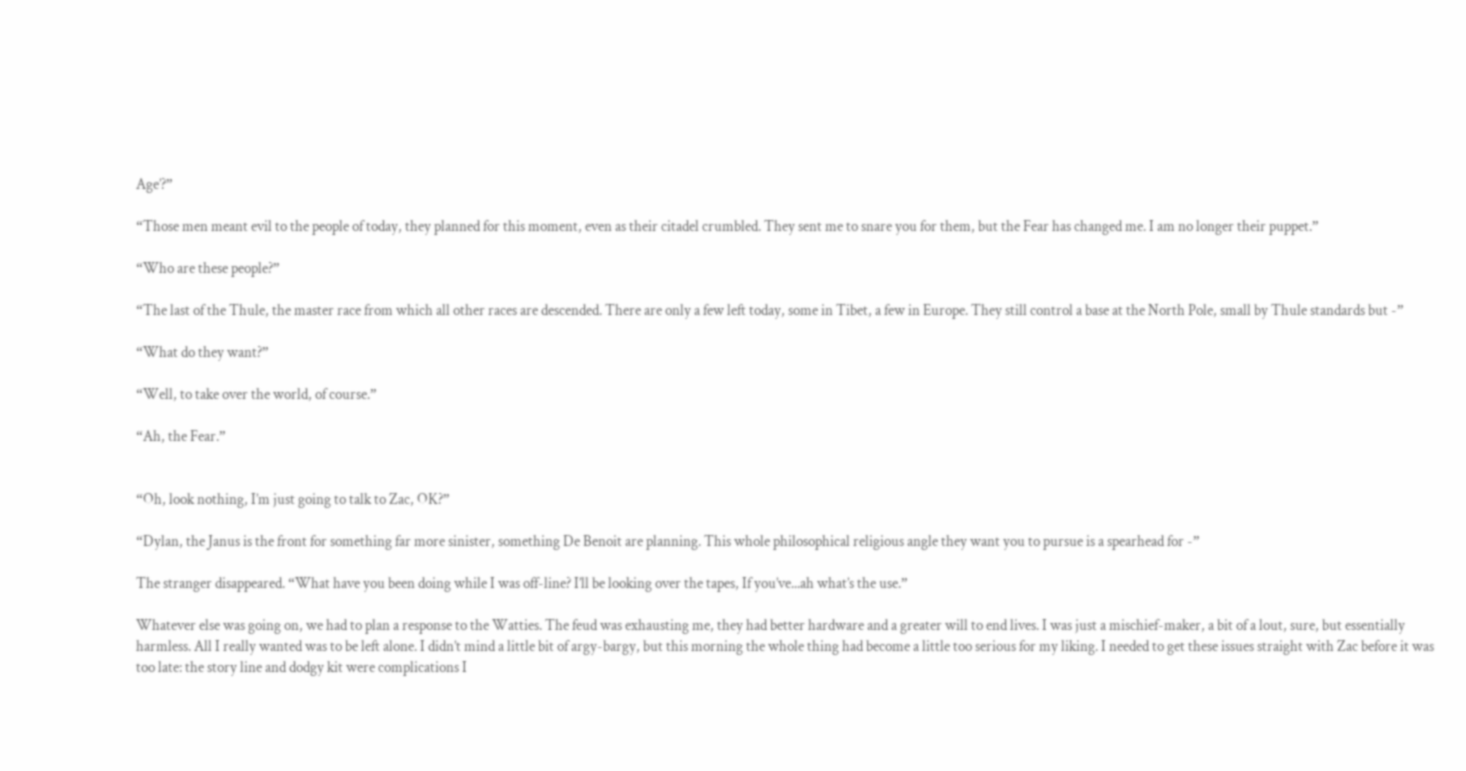Age’?”

“Those men meant evil to the people of today, they planned for this moment, even as their citadel crumbled. They sent me to snare you for them, but the Fear has changed me. I am no longer their puppet.”

“Who are these people?”

“The last of the Thule, the master race from which all other races are descended. There are only a few left today, some in Tibet, a few in Europe. They still control a base at the North Pole, small by Thule standards but -”

“What do they want?”

“Well, to take over the world, of course.”

“Ah, the Fear.”


“Oh, look nothing, I’m just going to talk to Zac, OK?”

“Dylan, the Janus is the front for something far more sinister, something De Benoit are planning. This whole philosophical religious angle they want you to pursue is a spearhead for -”

The stranger disappeared. “What have you been doing while I was off-line? I’ll be looking over the tapes, If you’ve...ah what’s the use.”

Whatever else was going on, we had to plan a response to the Watties. The feud was exhausting me, they had better hardware and a greater will to end lives. I was just a mischief-maker, a bit of a lout, sure, but essentially harmless. All I really wanted was to be left alone. I didn’t mind a little bit of argy-bargy, but this morning the whole thing had become a little too serious for my liking. I needed to get these issues straight with Zac before it was too late: the story line and dodgy kit were complications I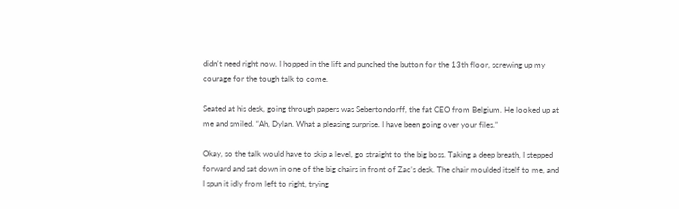didn't need right now. I hopped in the lift and punched the button for the 13th floor, screwing up my courage for the tough talk to come.

Seated at his desk, going through papers was Sebertondorff, the fat CEO from Belgium. He looked up at me and smiled. “Ah, Dylan. What a pleasing surprise. I have been going over your files.”

Okay, so the talk would have to skip a level, go straight to the big boss. Taking a deep breath, I stepped forward and sat down in one of the big chairs in front of Zac’s desk. The chair moulded itself to me, and I spun it idly from left to right, trying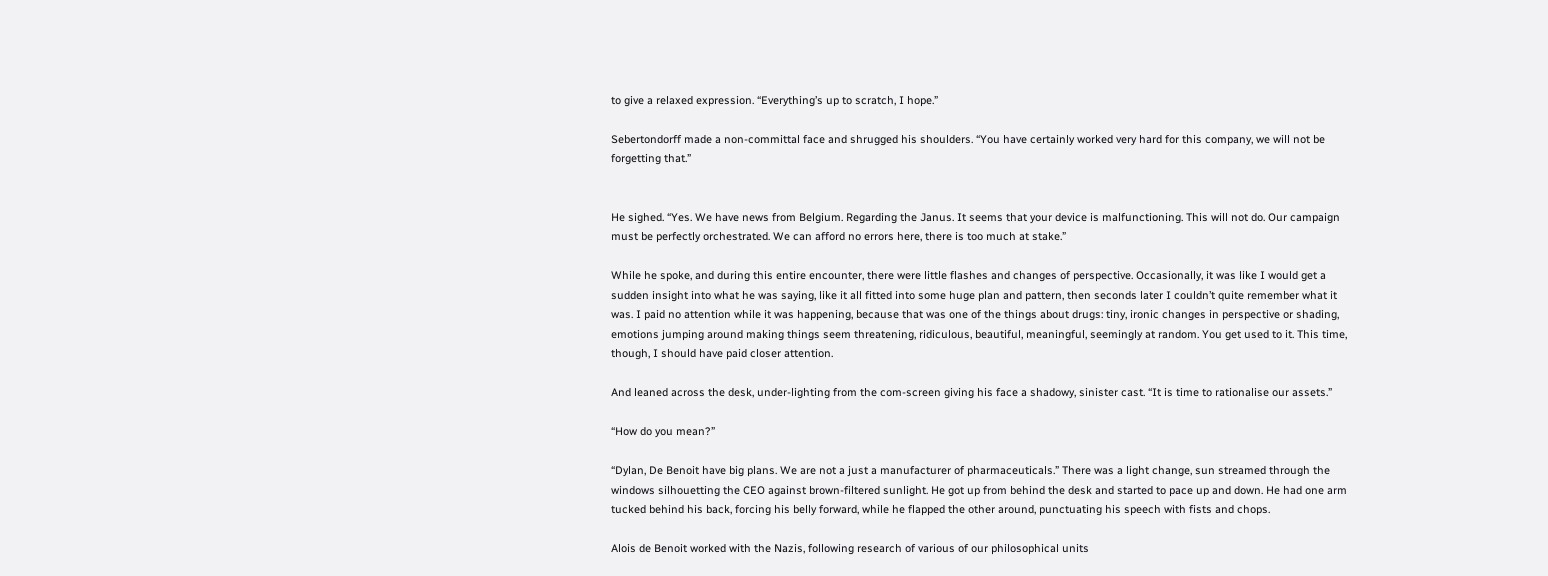to give a relaxed expression. “Everything’s up to scratch, I hope.”

Sebertondorff made a non-committal face and shrugged his shoulders. “You have certainly worked very hard for this company, we will not be forgetting that.”


He sighed. “Yes. We have news from Belgium. Regarding the Janus. It seems that your device is malfunctioning. This will not do. Our campaign must be perfectly orchestrated. We can afford no errors here, there is too much at stake.”

While he spoke, and during this entire encounter, there were little flashes and changes of perspective. Occasionally, it was like I would get a sudden insight into what he was saying, like it all fitted into some huge plan and pattern, then seconds later I couldn’t quite remember what it was. I paid no attention while it was happening, because that was one of the things about drugs: tiny, ironic changes in perspective or shading, emotions jumping around making things seem threatening, ridiculous, beautiful, meaningful, seemingly at random. You get used to it. This time, though, I should have paid closer attention.

And leaned across the desk, under-lighting from the com-screen giving his face a shadowy, sinister cast. “It is time to rationalise our assets.”

“How do you mean?”

“Dylan, De Benoit have big plans. We are not a just a manufacturer of pharmaceuticals.” There was a light change, sun streamed through the windows silhouetting the CEO against brown-filtered sunlight. He got up from behind the desk and started to pace up and down. He had one arm tucked behind his back, forcing his belly forward, while he flapped the other around, punctuating his speech with fists and chops.

Alois de Benoit worked with the Nazis, following research of various of our philosophical units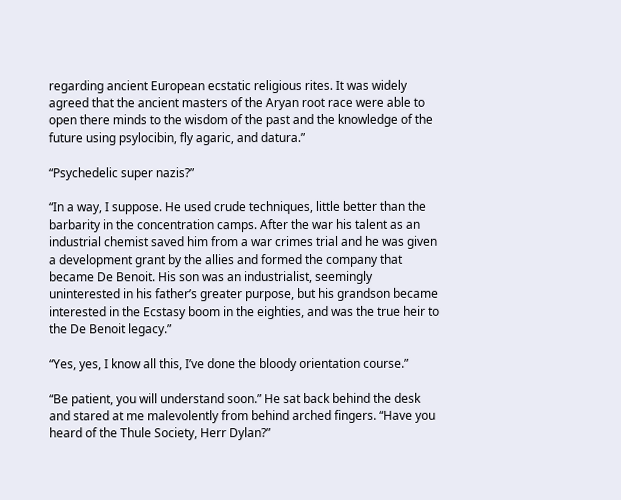regarding ancient European ecstatic religious rites. It was widely agreed that the ancient masters of the Aryan root race were able to open there minds to the wisdom of the past and the knowledge of the future using psylocibin, fly agaric, and datura.”

“Psychedelic super nazis?”

“In a way, I suppose. He used crude techniques, little better than the barbarity in the concentration camps. After the war his talent as an industrial chemist saved him from a war crimes trial and he was given a development grant by the allies and formed the company that became De Benoit. His son was an industrialist, seemingly uninterested in his father’s greater purpose, but his grandson became interested in the Ecstasy boom in the eighties, and was the true heir to the De Benoit legacy.”

“Yes, yes, I know all this, I’ve done the bloody orientation course.”

“Be patient, you will understand soon.” He sat back behind the desk and stared at me malevolently from behind arched fingers. “Have you heard of the Thule Society, Herr Dylan?”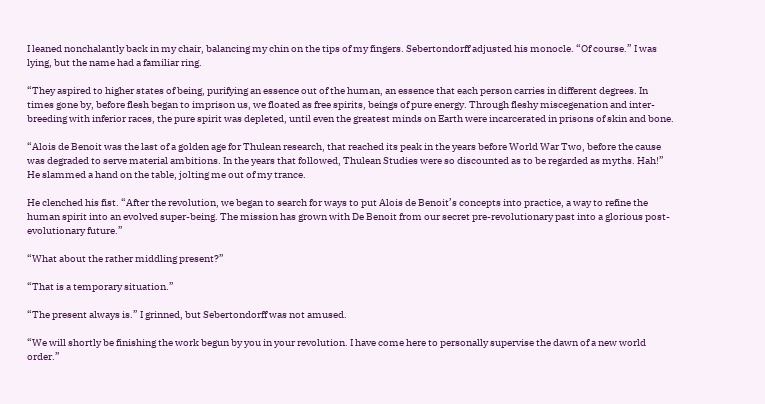I leaned nonchalantly back in my chair, balancing my chin on the tips of my fingers. Sebertondorff adjusted his monocle. “Of course.” I was lying, but the name had a familiar ring.

“They aspired to higher states of being, purifying an essence out of the human, an essence that each person carries in different degrees. In times gone by, before flesh began to imprison us, we floated as free spirits, beings of pure energy. Through fleshy miscegenation and inter-breeding with inferior races, the pure spirit was depleted, until even the greatest minds on Earth were incarcerated in prisons of skin and bone.

“Alois de Benoit was the last of a golden age for Thulean research, that reached its peak in the years before World War Two, before the cause was degraded to serve material ambitions. In the years that followed, Thulean Studies were so discounted as to be regarded as myths. Hah!” He slammed a hand on the table, jolting me out of my trance.

He clenched his fist. “After the revolution, we began to search for ways to put Alois de Benoit’s concepts into practice, a way to refine the human spirit into an evolved super-being. The mission has grown with De Benoit from our secret pre-revolutionary past into a glorious post-evolutionary future.”

“What about the rather middling present?”

“That is a temporary situation.”

“The present always is.” I grinned, but Sebertondorff was not amused.

“We will shortly be finishing the work begun by you in your revolution. I have come here to personally supervise the dawn of a new world order.”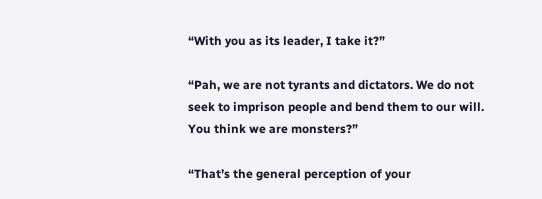“With you as its leader, I take it?”

“Pah, we are not tyrants and dictators. We do not seek to imprison people and bend them to our will. You think we are monsters?”

“That’s the general perception of your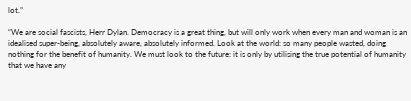lot.”

“We are social fascists, Herr Dylan. Democracy is a great thing, but will only work when every man and woman is an idealised super-being, absolutely aware, absolutely informed. Look at the world: so many people wasted, doing nothing for the benefit of humanity. We must look to the future: it is only by utilising the true potential of humanity that we have any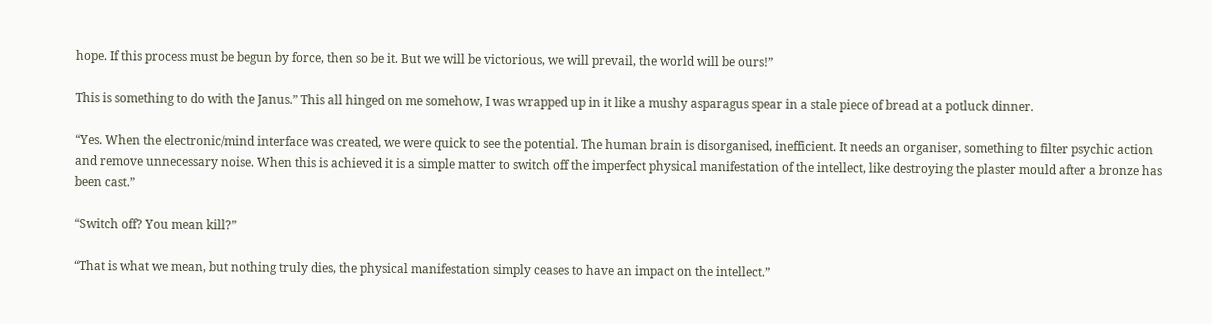hope. If this process must be begun by force, then so be it. But we will be victorious, we will prevail, the world will be ours!”

This is something to do with the Janus.” This all hinged on me somehow, I was wrapped up in it like a mushy asparagus spear in a stale piece of bread at a potluck dinner.

“Yes. When the electronic/mind interface was created, we were quick to see the potential. The human brain is disorganised, inefficient. It needs an organiser, something to filter psychic action and remove unnecessary noise. When this is achieved it is a simple matter to switch off the imperfect physical manifestation of the intellect, like destroying the plaster mould after a bronze has been cast.”

“Switch off? You mean kill?”

“That is what we mean, but nothing truly dies, the physical manifestation simply ceases to have an impact on the intellect.”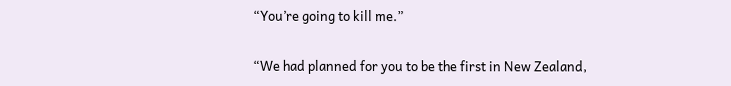“You’re going to kill me.”

“We had planned for you to be the first in New Zealand,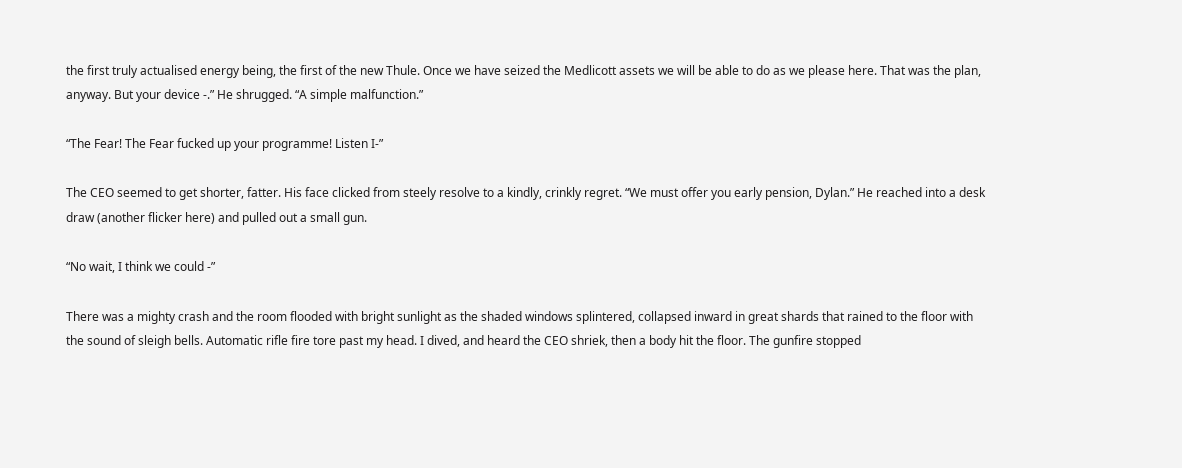the first truly actualised energy being, the first of the new Thule. Once we have seized the Medlicott assets we will be able to do as we please here. That was the plan, anyway. But your device -.” He shrugged. “A simple malfunction.”

“The Fear! The Fear fucked up your programme! Listen I-”

The CEO seemed to get shorter, fatter. His face clicked from steely resolve to a kindly, crinkly regret. “We must offer you early pension, Dylan.” He reached into a desk draw (another flicker here) and pulled out a small gun.

“No wait, I think we could -”

There was a mighty crash and the room flooded with bright sunlight as the shaded windows splintered, collapsed inward in great shards that rained to the floor with the sound of sleigh bells. Automatic rifle fire tore past my head. I dived, and heard the CEO shriek, then a body hit the floor. The gunfire stopped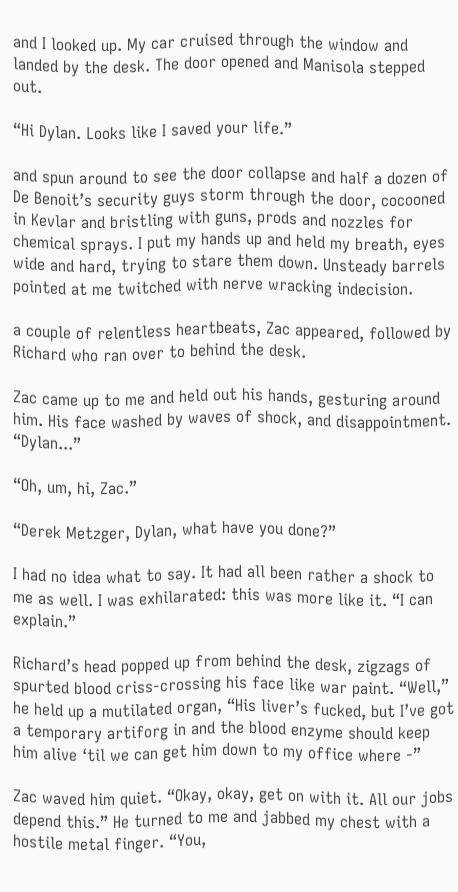and I looked up. My car cruised through the window and landed by the desk. The door opened and Manisola stepped out.

“Hi Dylan. Looks like I saved your life.”

and spun around to see the door collapse and half a dozen of De Benoit’s security guys storm through the door, cocooned in Kevlar and bristling with guns, prods and nozzles for chemical sprays. I put my hands up and held my breath, eyes wide and hard, trying to stare them down. Unsteady barrels pointed at me twitched with nerve wracking indecision.

a couple of relentless heartbeats, Zac appeared, followed by Richard who ran over to behind the desk.

Zac came up to me and held out his hands, gesturing around him. His face washed by waves of shock, and disappointment. “Dylan...”

“Oh, um, hi, Zac.”

“Derek Metzger, Dylan, what have you done?”

I had no idea what to say. It had all been rather a shock to me as well. I was exhilarated: this was more like it. “I can explain.”

Richard’s head popped up from behind the desk, zigzags of spurted blood criss-crossing his face like war paint. “Well,” he held up a mutilated organ, “His liver’s fucked, but I’ve got a temporary artiforg in and the blood enzyme should keep him alive ‘til we can get him down to my office where -”

Zac waved him quiet. “Okay, okay, get on with it. All our jobs depend this.” He turned to me and jabbed my chest with a hostile metal finger. “You,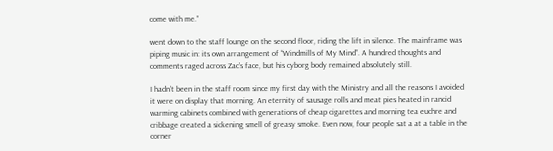come with me.”

went down to the staff lounge on the second floor, riding the lift in silence. The mainframe was piping music in: its own arrangement of “Windmills of My Mind”. A hundred thoughts and comments raged across Zac’s face, but his cyborg body remained absolutely still.

I hadn’t been in the staff room since my first day with the Ministry and all the reasons I avoided it were on display that morning. An eternity of sausage rolls and meat pies heated in rancid warming cabinets combined with generations of cheap cigarettes and morning tea euchre and cribbage created a sickening smell of greasy smoke. Even now, four people sat a at a table in the corner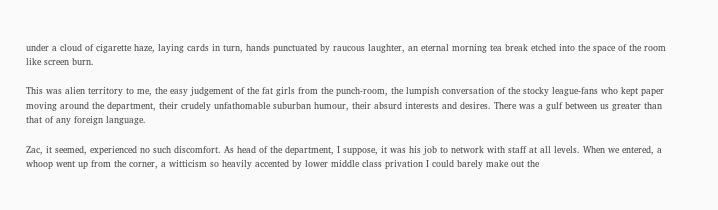under a cloud of cigarette haze, laying cards in turn, hands punctuated by raucous laughter, an eternal morning tea break etched into the space of the room like screen burn.

This was alien territory to me, the easy judgement of the fat girls from the punch-room, the lumpish conversation of the stocky league-fans who kept paper moving around the department, their crudely unfathomable suburban humour, their absurd interests and desires. There was a gulf between us greater than that of any foreign language.

Zac, it seemed, experienced no such discomfort. As head of the department, I suppose, it was his job to network with staff at all levels. When we entered, a whoop went up from the corner, a witticism so heavily accented by lower middle class privation I could barely make out the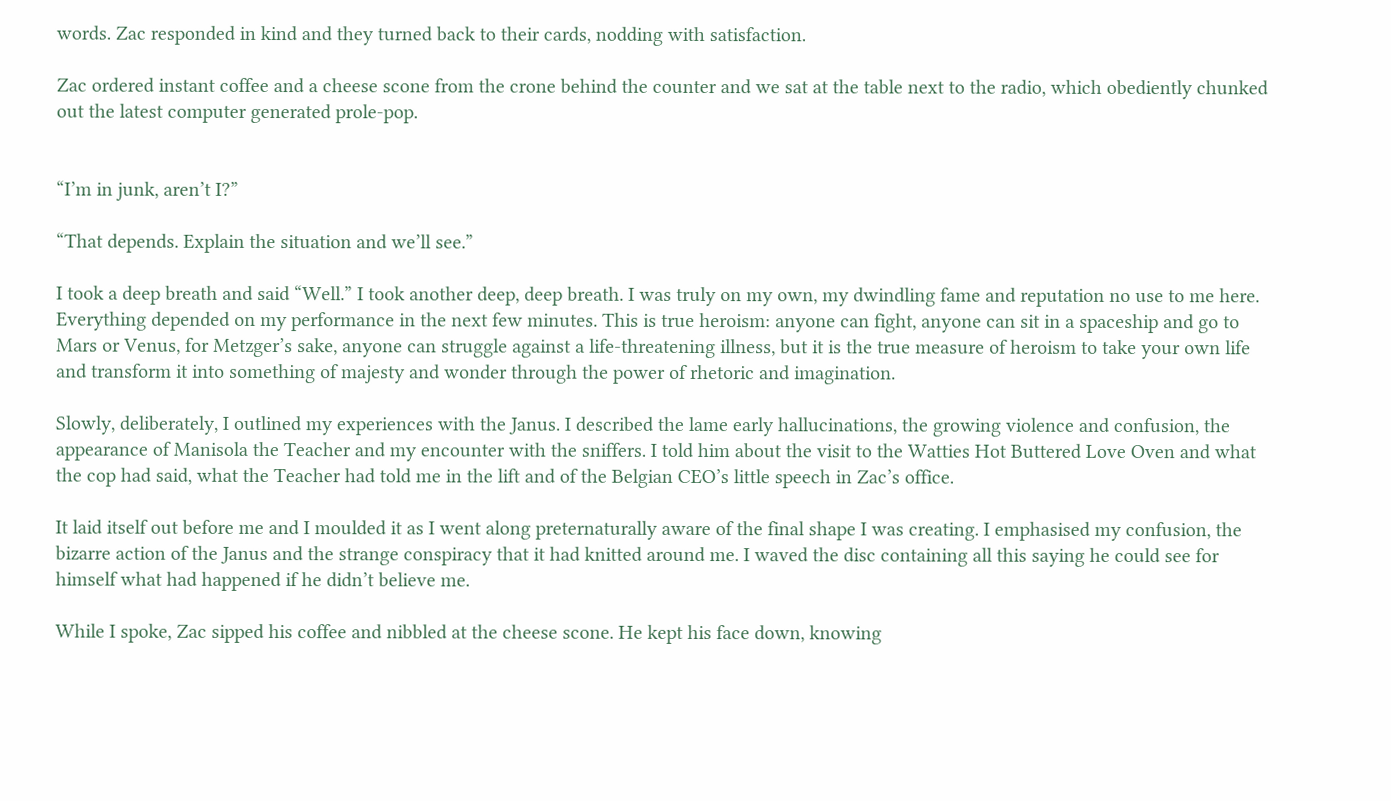words. Zac responded in kind and they turned back to their cards, nodding with satisfaction.

Zac ordered instant coffee and a cheese scone from the crone behind the counter and we sat at the table next to the radio, which obediently chunked out the latest computer generated prole-pop.


“I’m in junk, aren’t I?”

“That depends. Explain the situation and we’ll see.”

I took a deep breath and said “Well.” I took another deep, deep breath. I was truly on my own, my dwindling fame and reputation no use to me here. Everything depended on my performance in the next few minutes. This is true heroism: anyone can fight, anyone can sit in a spaceship and go to Mars or Venus, for Metzger’s sake, anyone can struggle against a life-threatening illness, but it is the true measure of heroism to take your own life and transform it into something of majesty and wonder through the power of rhetoric and imagination.

Slowly, deliberately, I outlined my experiences with the Janus. I described the lame early hallucinations, the growing violence and confusion, the appearance of Manisola the Teacher and my encounter with the sniffers. I told him about the visit to the Watties Hot Buttered Love Oven and what the cop had said, what the Teacher had told me in the lift and of the Belgian CEO’s little speech in Zac’s office.

It laid itself out before me and I moulded it as I went along preternaturally aware of the final shape I was creating. I emphasised my confusion, the bizarre action of the Janus and the strange conspiracy that it had knitted around me. I waved the disc containing all this saying he could see for himself what had happened if he didn’t believe me.

While I spoke, Zac sipped his coffee and nibbled at the cheese scone. He kept his face down, knowing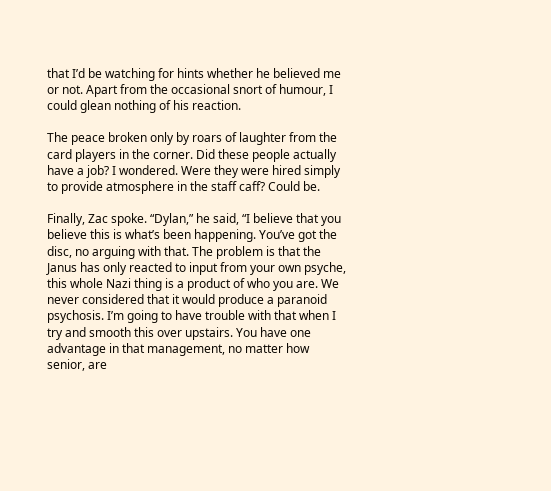that I’d be watching for hints whether he believed me or not. Apart from the occasional snort of humour, I could glean nothing of his reaction.

The peace broken only by roars of laughter from the card players in the corner. Did these people actually have a job? I wondered. Were they were hired simply to provide atmosphere in the staff caff? Could be.

Finally, Zac spoke. “Dylan,” he said, “I believe that you believe this is what’s been happening. You’ve got the disc, no arguing with that. The problem is that the Janus has only reacted to input from your own psyche, this whole Nazi thing is a product of who you are. We never considered that it would produce a paranoid psychosis. I’m going to have trouble with that when I try and smooth this over upstairs. You have one advantage in that management, no matter how senior, are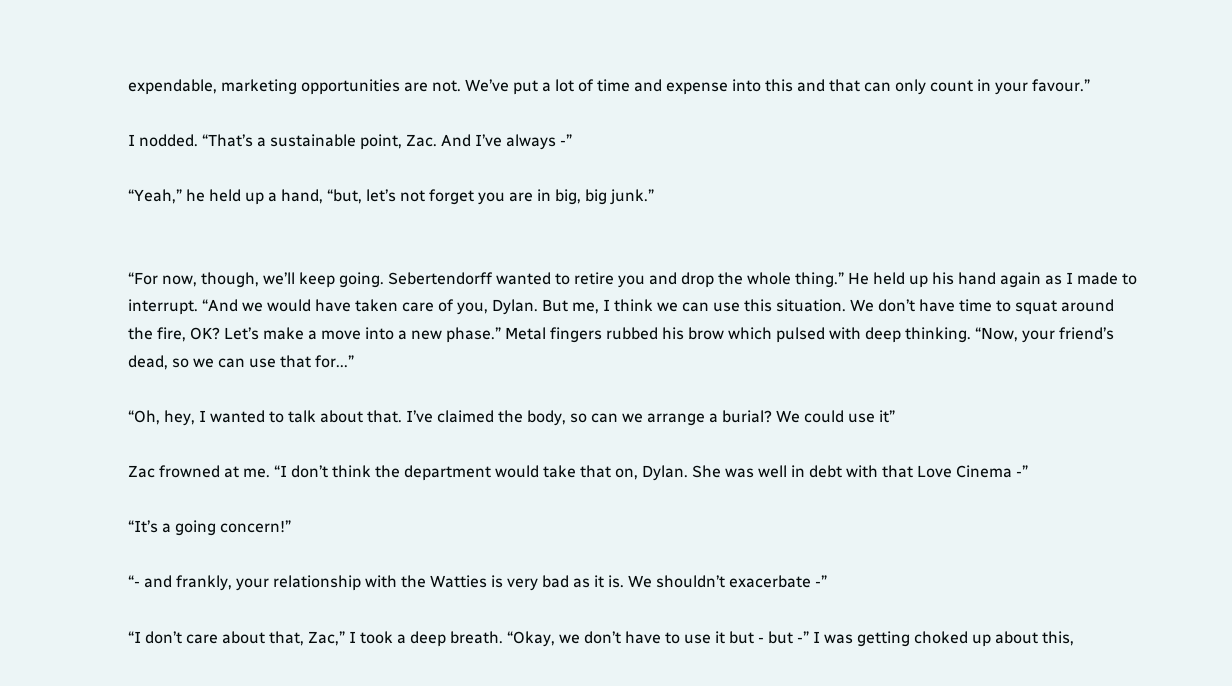expendable, marketing opportunities are not. We’ve put a lot of time and expense into this and that can only count in your favour.”

I nodded. “That’s a sustainable point, Zac. And I’ve always -”

“Yeah,” he held up a hand, “but, let’s not forget you are in big, big junk.”


“For now, though, we’ll keep going. Sebertendorff wanted to retire you and drop the whole thing.” He held up his hand again as I made to interrupt. “And we would have taken care of you, Dylan. But me, I think we can use this situation. We don’t have time to squat around the fire, OK? Let’s make a move into a new phase.” Metal fingers rubbed his brow which pulsed with deep thinking. “Now, your friend’s dead, so we can use that for...”

“Oh, hey, I wanted to talk about that. I’ve claimed the body, so can we arrange a burial? We could use it”

Zac frowned at me. “I don’t think the department would take that on, Dylan. She was well in debt with that Love Cinema -”

“It’s a going concern!”

“- and frankly, your relationship with the Watties is very bad as it is. We shouldn’t exacerbate -”

“I don’t care about that, Zac,” I took a deep breath. “Okay, we don’t have to use it but - but -” I was getting choked up about this,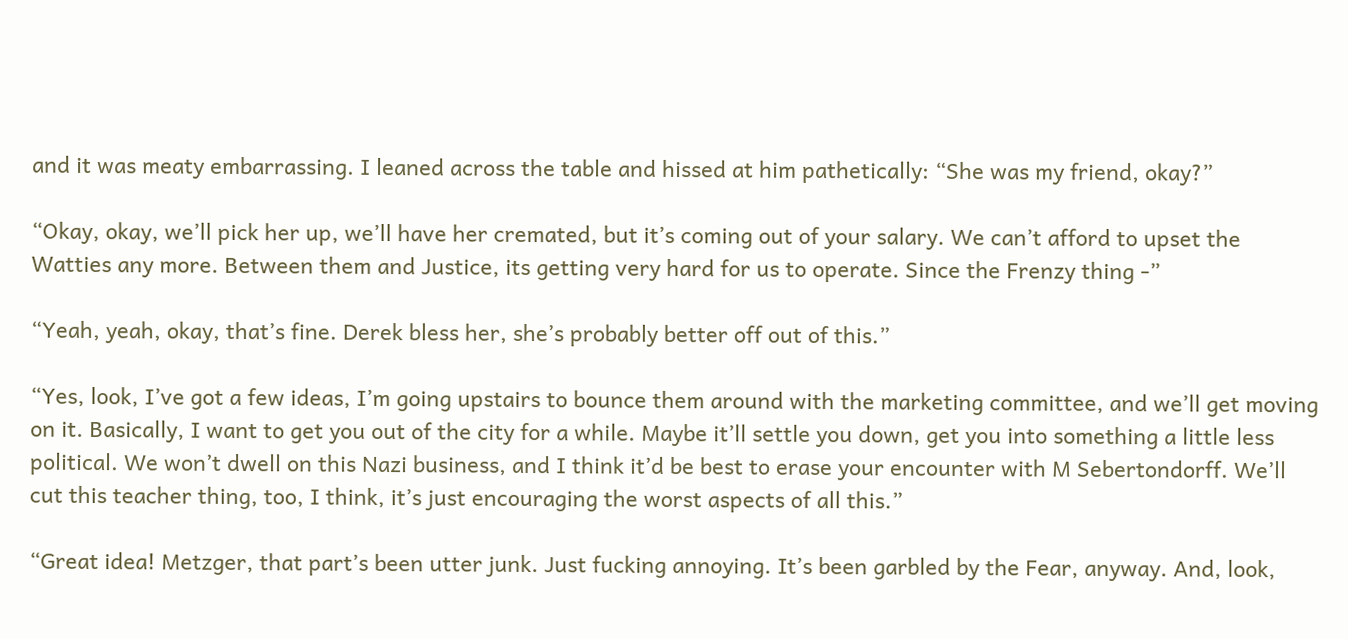and it was meaty embarrassing. I leaned across the table and hissed at him pathetically: “She was my friend, okay?”

“Okay, okay, we’ll pick her up, we’ll have her cremated, but it’s coming out of your salary. We can’t afford to upset the Watties any more. Between them and Justice, its getting very hard for us to operate. Since the Frenzy thing -”

“Yeah, yeah, okay, that’s fine. Derek bless her, she’s probably better off out of this.”

“Yes, look, I’ve got a few ideas, I’m going upstairs to bounce them around with the marketing committee, and we’ll get moving on it. Basically, I want to get you out of the city for a while. Maybe it’ll settle you down, get you into something a little less political. We won’t dwell on this Nazi business, and I think it’d be best to erase your encounter with M Sebertondorff. We’ll cut this teacher thing, too, I think, it’s just encouraging the worst aspects of all this.”

“Great idea! Metzger, that part’s been utter junk. Just fucking annoying. It’s been garbled by the Fear, anyway. And, look,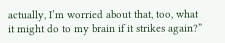actually, I’m worried about that, too, what it might do to my brain if it strikes again?”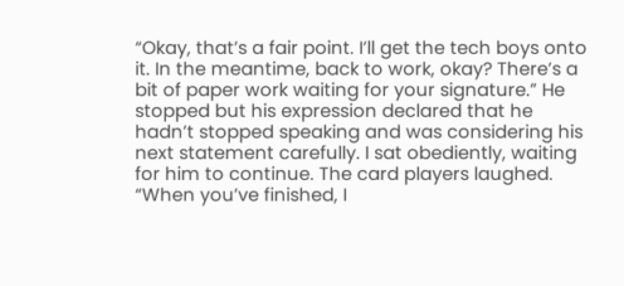“Okay, that’s a fair point. I’ll get the tech boys onto it. In the meantime, back to work, okay? There’s a bit of paper work waiting for your signature.” He stopped but his expression declared that he hadn’t stopped speaking and was considering his next statement carefully. I sat obediently, waiting for him to continue. The card players laughed. “When you’ve finished, I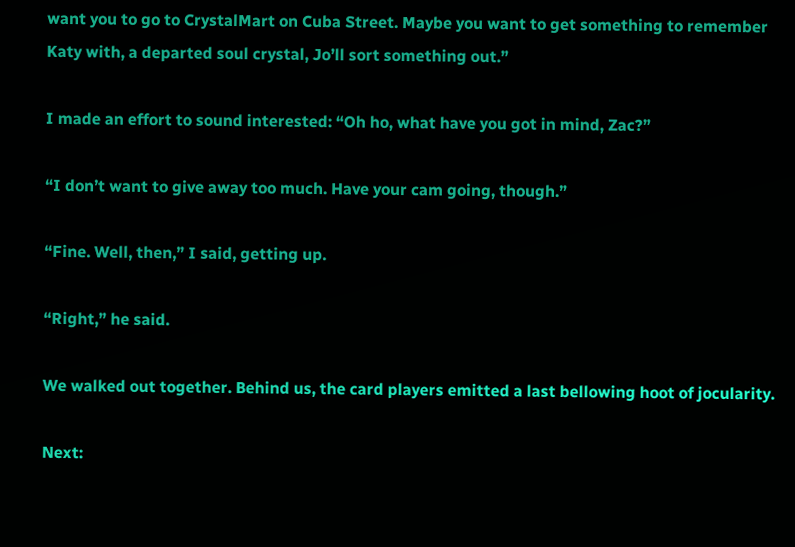want you to go to CrystalMart on Cuba Street. Maybe you want to get something to remember Katy with, a departed soul crystal, Jo’ll sort something out.”

I made an effort to sound interested: “Oh ho, what have you got in mind, Zac?”

“I don’t want to give away too much. Have your cam going, though.”

“Fine. Well, then,” I said, getting up.

“Right,” he said.

We walked out together. Behind us, the card players emitted a last bellowing hoot of jocularity.

Next: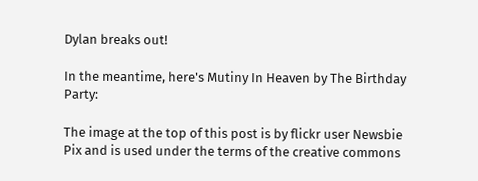Dylan breaks out!

In the meantime, here's Mutiny In Heaven by The Birthday Party:

The image at the top of this post is by flickr user Newsbie Pix and is used under the terms of the creative commons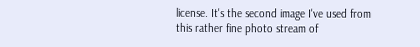license. It's the second image I've used from this rather fine photo stream of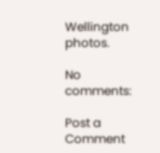Wellington photos.

No comments:

Post a Comment